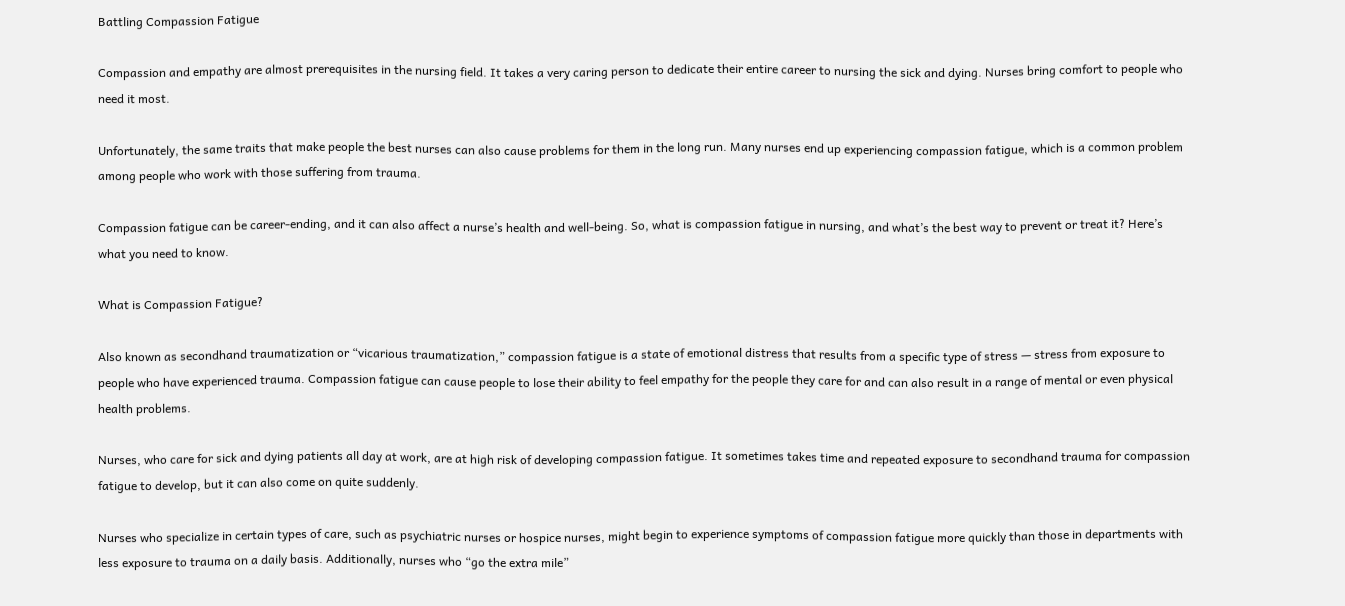Battling Compassion Fatigue

Compassion and empathy are almost prerequisites in the nursing field. It takes a very caring person to dedicate their entire career to nursing the sick and dying. Nurses bring comfort to people who need it most.

Unfortunately, the same traits that make people the best nurses can also cause problems for them in the long run. Many nurses end up experiencing compassion fatigue, which is a common problem among people who work with those suffering from trauma.

Compassion fatigue can be career-ending, and it can also affect a nurse’s health and well-being. So, what is compassion fatigue in nursing, and what’s the best way to prevent or treat it? Here’s what you need to know.

What is Compassion Fatigue?

Also known as secondhand traumatization or “vicarious traumatization,” compassion fatigue is a state of emotional distress that results from a specific type of stress — stress from exposure to people who have experienced trauma. Compassion fatigue can cause people to lose their ability to feel empathy for the people they care for and can also result in a range of mental or even physical health problems.

Nurses, who care for sick and dying patients all day at work, are at high risk of developing compassion fatigue. It sometimes takes time and repeated exposure to secondhand trauma for compassion fatigue to develop, but it can also come on quite suddenly.

Nurses who specialize in certain types of care, such as psychiatric nurses or hospice nurses, might begin to experience symptoms of compassion fatigue more quickly than those in departments with less exposure to trauma on a daily basis. Additionally, nurses who “go the extra mile”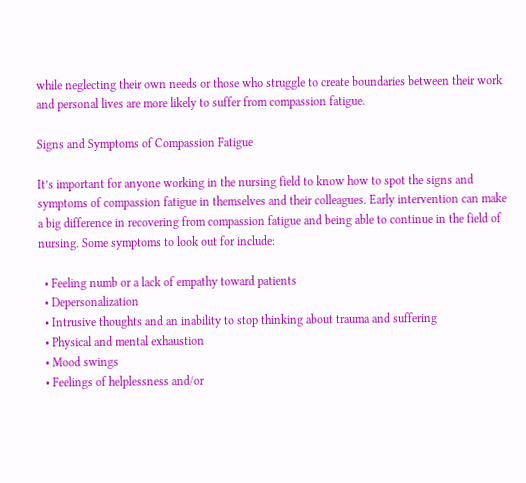while neglecting their own needs or those who struggle to create boundaries between their work and personal lives are more likely to suffer from compassion fatigue.

Signs and Symptoms of Compassion Fatigue

It’s important for anyone working in the nursing field to know how to spot the signs and symptoms of compassion fatigue in themselves and their colleagues. Early intervention can make a big difference in recovering from compassion fatigue and being able to continue in the field of nursing. Some symptoms to look out for include:

  • Feeling numb or a lack of empathy toward patients
  • Depersonalization
  • Intrusive thoughts and an inability to stop thinking about trauma and suffering
  • Physical and mental exhaustion
  • Mood swings
  • Feelings of helplessness and/or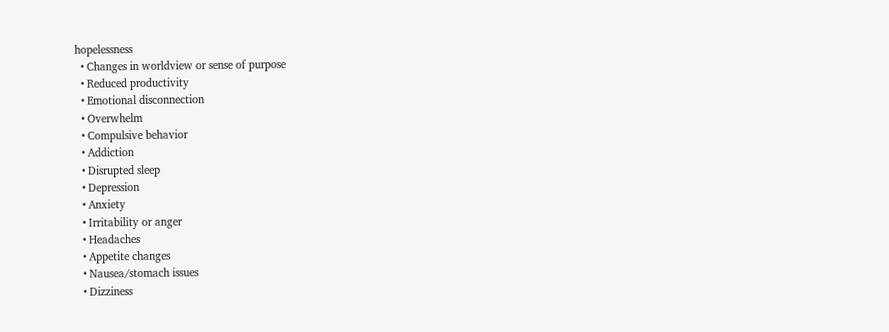hopelessness
  • Changes in worldview or sense of purpose
  • Reduced productivity
  • Emotional disconnection
  • Overwhelm
  • Compulsive behavior
  • Addiction
  • Disrupted sleep
  • Depression
  • Anxiety
  • Irritability or anger
  • Headaches
  • Appetite changes
  • Nausea/stomach issues
  • Dizziness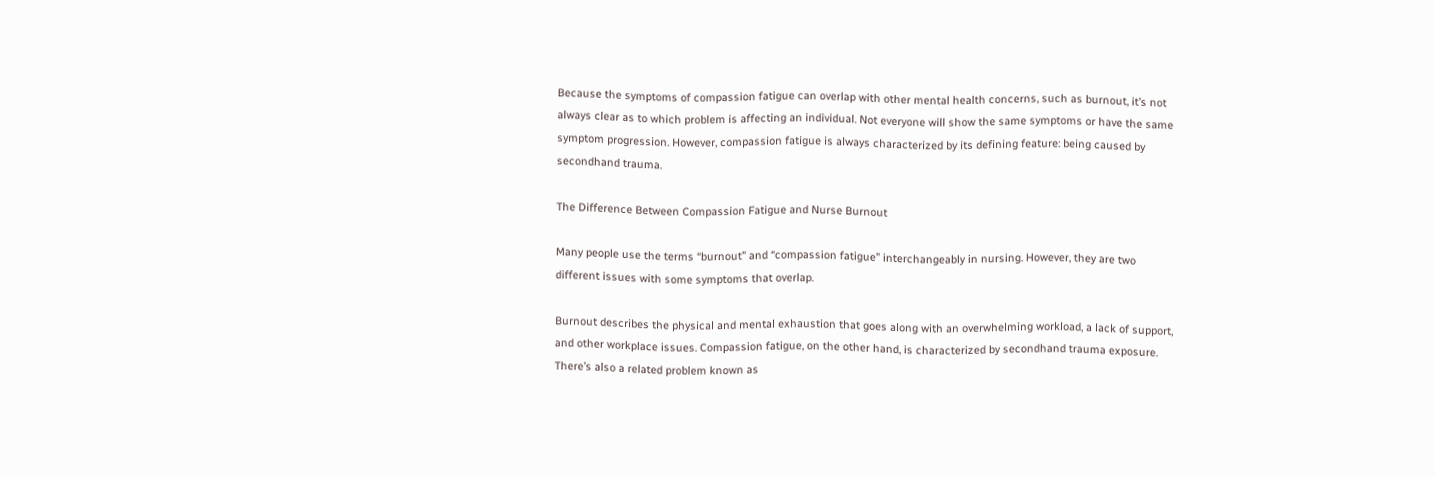Because the symptoms of compassion fatigue can overlap with other mental health concerns, such as burnout, it’s not always clear as to which problem is affecting an individual. Not everyone will show the same symptoms or have the same symptom progression. However, compassion fatigue is always characterized by its defining feature: being caused by secondhand trauma.

The Difference Between Compassion Fatigue and Nurse Burnout

Many people use the terms “burnout” and “compassion fatigue” interchangeably in nursing. However, they are two different issues with some symptoms that overlap.

Burnout describes the physical and mental exhaustion that goes along with an overwhelming workload, a lack of support, and other workplace issues. Compassion fatigue, on the other hand, is characterized by secondhand trauma exposure. There’s also a related problem known as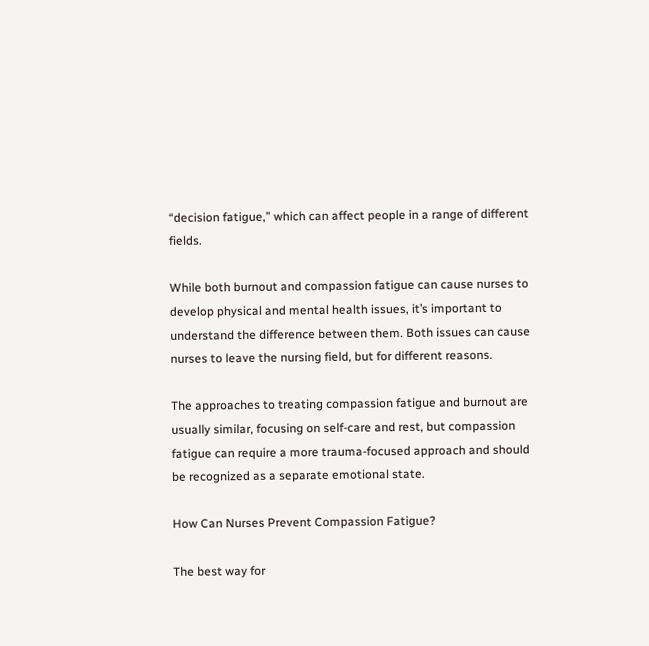“decision fatigue,” which can affect people in a range of different fields.

While both burnout and compassion fatigue can cause nurses to develop physical and mental health issues, it’s important to understand the difference between them. Both issues can cause nurses to leave the nursing field, but for different reasons.

The approaches to treating compassion fatigue and burnout are usually similar, focusing on self-care and rest, but compassion fatigue can require a more trauma-focused approach and should be recognized as a separate emotional state.

How Can Nurses Prevent Compassion Fatigue?

The best way for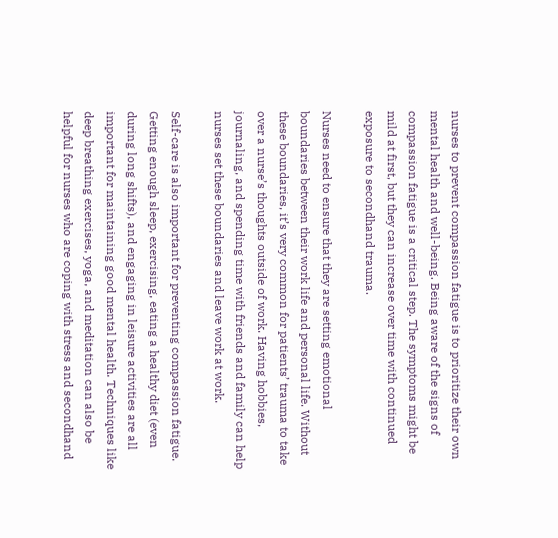nurses to prevent compassion fatigue is to prioritize their own mental health and well-being. Being aware of the signs of compassion fatigue is a critical step. The symptoms might be mild at first, but they can increase over time with continued exposure to secondhand trauma.

Nurses need to ensure that they are setting emotional boundaries between their work life and personal life. Without these boundaries, it’s very common for patients’ trauma to take over a nurse’s thoughts outside of work. Having hobbies, journaling, and spending time with friends and family can help nurses set these boundaries and leave work at work.

Self-care is also important for preventing compassion fatigue. Getting enough sleep, exercising, eating a healthy diet (even during long shifts), and engaging in leisure activities are all important for maintaining good mental health. Techniques like deep breathing exercises, yoga, and meditation can also be helpful for nurses who are coping with stress and secondhand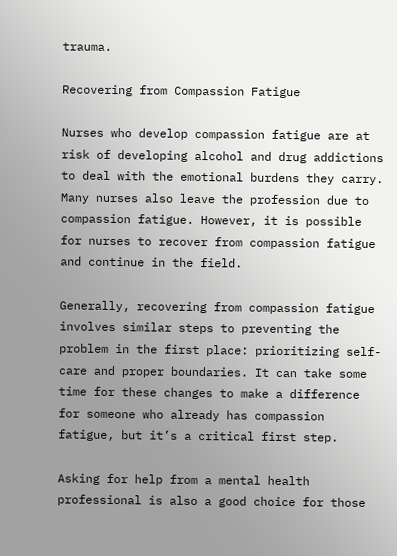trauma.

Recovering from Compassion Fatigue

Nurses who develop compassion fatigue are at risk of developing alcohol and drug addictions to deal with the emotional burdens they carry. Many nurses also leave the profession due to compassion fatigue. However, it is possible for nurses to recover from compassion fatigue and continue in the field.

Generally, recovering from compassion fatigue involves similar steps to preventing the problem in the first place: prioritizing self-care and proper boundaries. It can take some time for these changes to make a difference for someone who already has compassion fatigue, but it’s a critical first step.

Asking for help from a mental health professional is also a good choice for those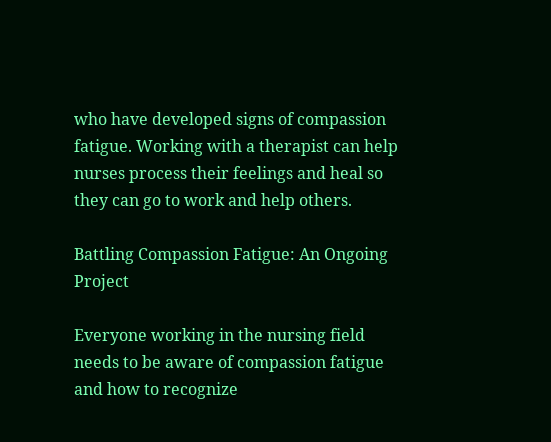who have developed signs of compassion fatigue. Working with a therapist can help nurses process their feelings and heal so they can go to work and help others.

Battling Compassion Fatigue: An Ongoing Project

Everyone working in the nursing field needs to be aware of compassion fatigue and how to recognize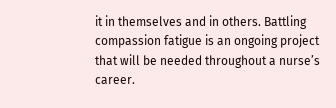it in themselves and in others. Battling compassion fatigue is an ongoing project that will be needed throughout a nurse’s career.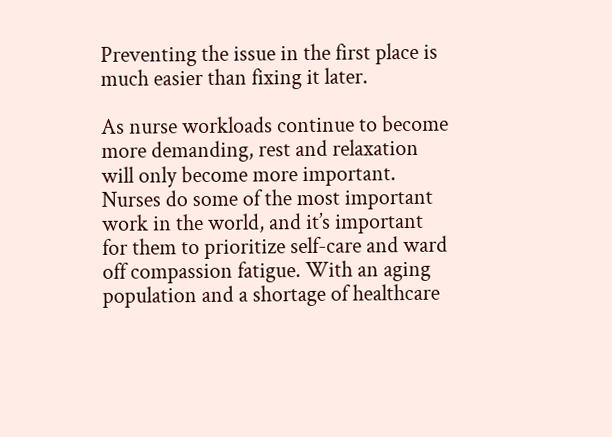Preventing the issue in the first place is much easier than fixing it later.

As nurse workloads continue to become more demanding, rest and relaxation will only become more important. Nurses do some of the most important work in the world, and it’s important for them to prioritize self-care and ward off compassion fatigue. With an aging population and a shortage of healthcare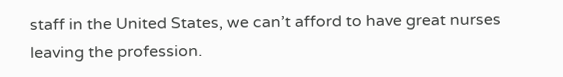staff in the United States, we can’t afford to have great nurses leaving the profession.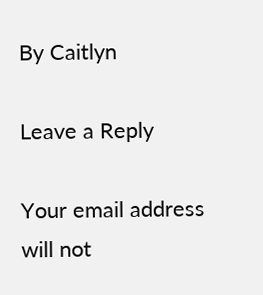By Caitlyn

Leave a Reply

Your email address will not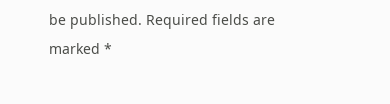be published. Required fields are marked *